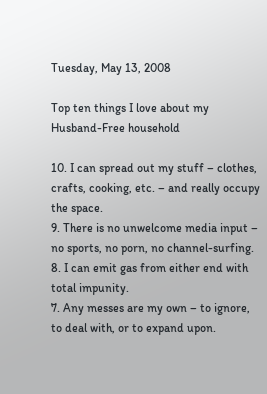Tuesday, May 13, 2008

Top ten things I love about my Husband-Free household

10. I can spread out my stuff – clothes, crafts, cooking, etc. – and really occupy the space.
9. There is no unwelcome media input – no sports, no porn, no channel-surfing.
8. I can emit gas from either end with total impunity.
7. Any messes are my own – to ignore, to deal with, or to expand upon.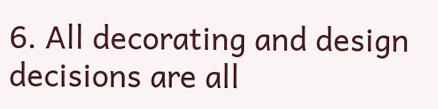6. All decorating and design decisions are all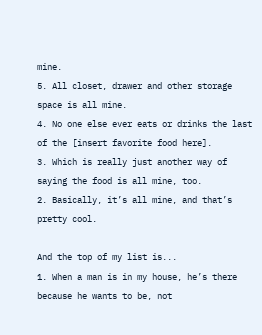mine.
5. All closet, drawer and other storage space is all mine.
4. No one else ever eats or drinks the last of the [insert favorite food here].
3. Which is really just another way of saying the food is all mine, too.
2. Basically, it’s all mine, and that’s pretty cool.

And the top of my list is...
1. When a man is in my house, he’s there because he wants to be, not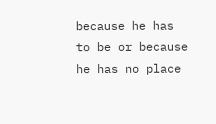because he has to be or because he has no place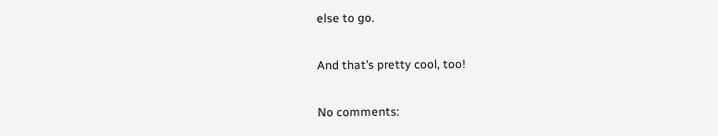else to go.

And that’s pretty cool, too!

No comments: